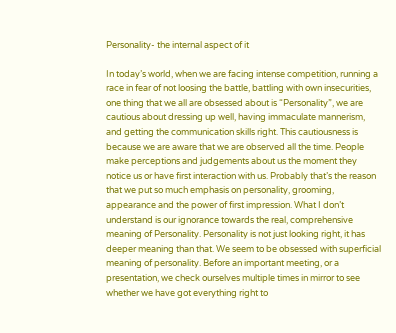Personality- the internal aspect of it

In today’s world, when we are facing intense competition, running a race in fear of not loosing the battle, battling with own insecurities, one thing that we all are obsessed about is “Personality”, we are cautious about dressing up well, having immaculate mannerism, and getting the communication skills right. This cautiousness is because we are aware that we are observed all the time. People make perceptions and judgements about us the moment they notice us or have first interaction with us. Probably that’s the reason that we put so much emphasis on personality, grooming, appearance and the power of first impression. What I don’t understand is our ignorance towards the real, comprehensive meaning of Personality. Personality is not just looking right, it has deeper meaning than that. We seem to be obsessed with superficial meaning of personality. Before an important meeting, or a presentation, we check ourselves multiple times in mirror to see whether we have got everything right to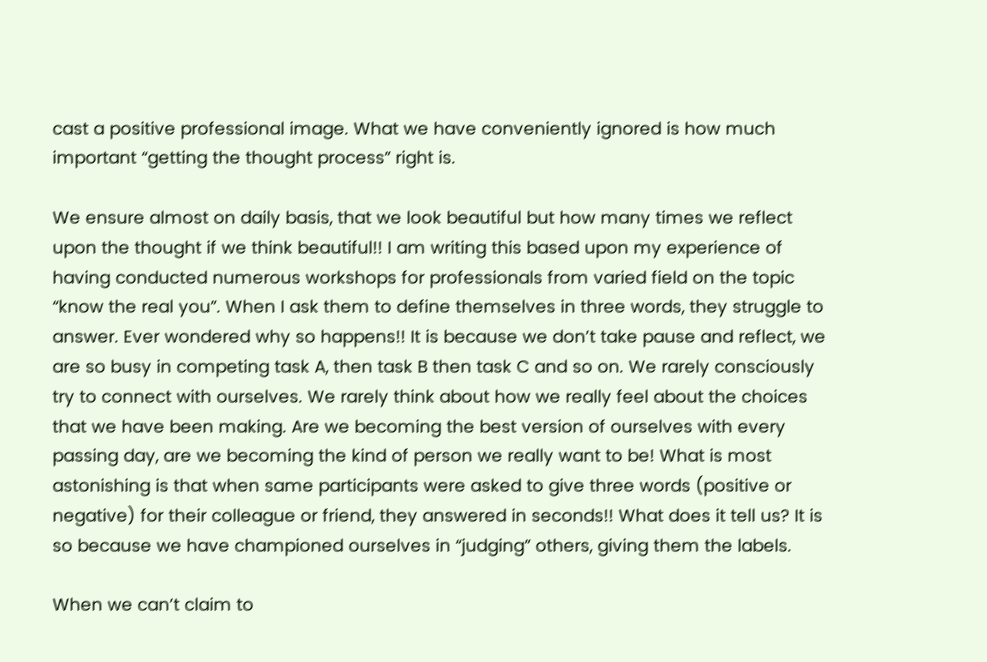cast a positive professional image. What we have conveniently ignored is how much important “getting the thought process” right is.

We ensure almost on daily basis, that we look beautiful but how many times we reflect upon the thought if we think beautiful!! I am writing this based upon my experience of having conducted numerous workshops for professionals from varied field on the topic “know the real you”. When I ask them to define themselves in three words, they struggle to answer. Ever wondered why so happens!! It is because we don’t take pause and reflect, we are so busy in competing task A, then task B then task C and so on. We rarely consciously try to connect with ourselves. We rarely think about how we really feel about the choices that we have been making. Are we becoming the best version of ourselves with every passing day, are we becoming the kind of person we really want to be! What is most astonishing is that when same participants were asked to give three words (positive or negative) for their colleague or friend, they answered in seconds!! What does it tell us? It is so because we have championed ourselves in “judging” others, giving them the labels.

When we can’t claim to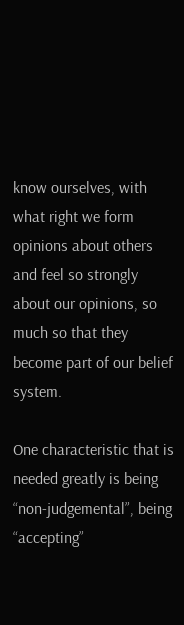know ourselves, with what right we form opinions about others and feel so strongly about our opinions, so much so that they become part of our belief system.

One characteristic that is needed greatly is being “non-judgemental”, being “accepting”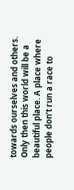towards ourselves and others. Only then this world will be a beautiful place. A place where people don’t run a race to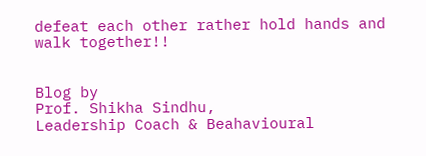defeat each other rather hold hands and walk together!!


Blog by
Prof. Shikha Sindhu,
Leadership Coach & Beahavioural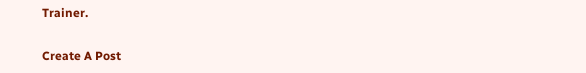Trainer.

Create A Post